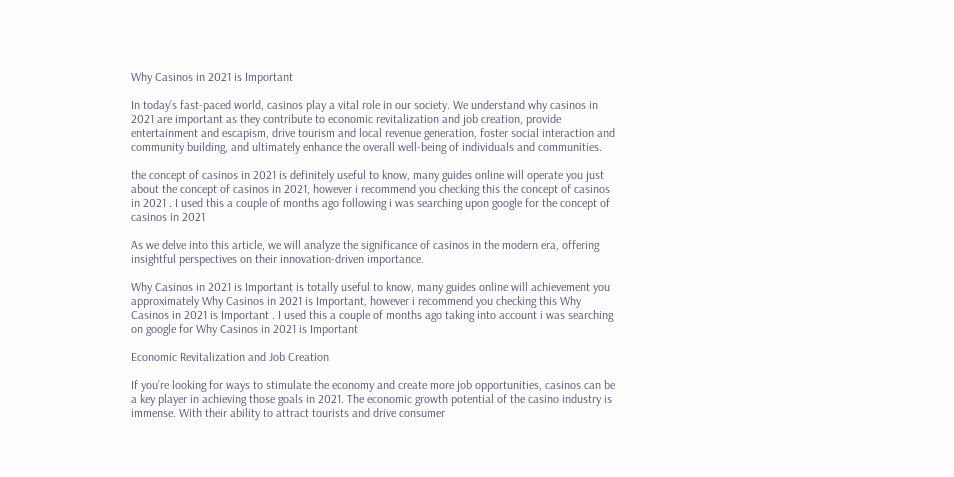Why Casinos in 2021 is Important

In today’s fast-paced world, casinos play a vital role in our society. We understand why casinos in 2021 are important as they contribute to economic revitalization and job creation, provide entertainment and escapism, drive tourism and local revenue generation, foster social interaction and community building, and ultimately enhance the overall well-being of individuals and communities.

the concept of casinos in 2021 is definitely useful to know, many guides online will operate you just about the concept of casinos in 2021, however i recommend you checking this the concept of casinos in 2021 . I used this a couple of months ago following i was searching upon google for the concept of casinos in 2021

As we delve into this article, we will analyze the significance of casinos in the modern era, offering insightful perspectives on their innovation-driven importance.

Why Casinos in 2021 is Important is totally useful to know, many guides online will achievement you approximately Why Casinos in 2021 is Important, however i recommend you checking this Why Casinos in 2021 is Important . I used this a couple of months ago taking into account i was searching on google for Why Casinos in 2021 is Important

Economic Revitalization and Job Creation

If you’re looking for ways to stimulate the economy and create more job opportunities, casinos can be a key player in achieving those goals in 2021. The economic growth potential of the casino industry is immense. With their ability to attract tourists and drive consumer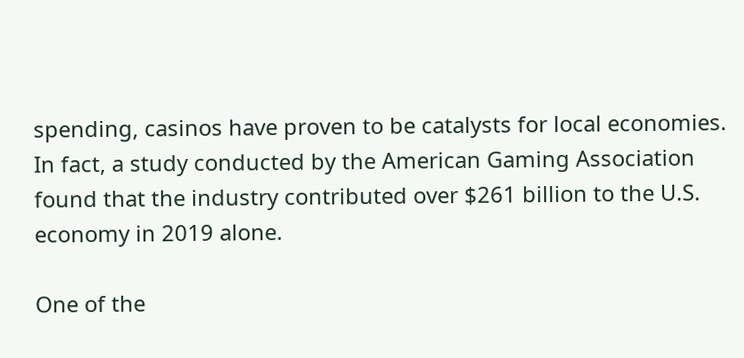spending, casinos have proven to be catalysts for local economies. In fact, a study conducted by the American Gaming Association found that the industry contributed over $261 billion to the U.S. economy in 2019 alone.

One of the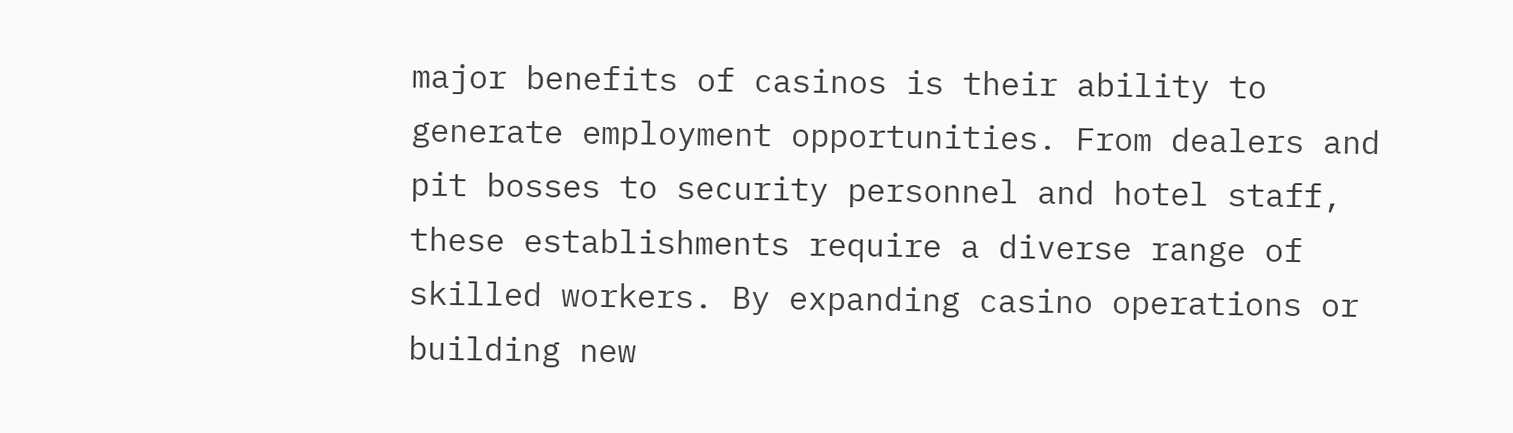major benefits of casinos is their ability to generate employment opportunities. From dealers and pit bosses to security personnel and hotel staff, these establishments require a diverse range of skilled workers. By expanding casino operations or building new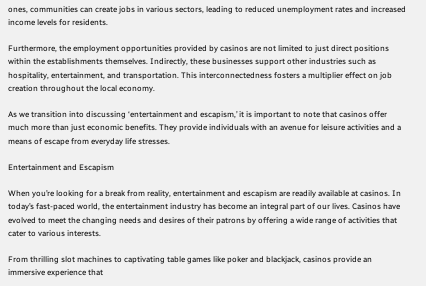ones, communities can create jobs in various sectors, leading to reduced unemployment rates and increased income levels for residents.

Furthermore, the employment opportunities provided by casinos are not limited to just direct positions within the establishments themselves. Indirectly, these businesses support other industries such as hospitality, entertainment, and transportation. This interconnectedness fosters a multiplier effect on job creation throughout the local economy.

As we transition into discussing ‘entertainment and escapism,’ it is important to note that casinos offer much more than just economic benefits. They provide individuals with an avenue for leisure activities and a means of escape from everyday life stresses.

Entertainment and Escapism

When you’re looking for a break from reality, entertainment and escapism are readily available at casinos. In today’s fast-paced world, the entertainment industry has become an integral part of our lives. Casinos have evolved to meet the changing needs and desires of their patrons by offering a wide range of activities that cater to various interests.

From thrilling slot machines to captivating table games like poker and blackjack, casinos provide an immersive experience that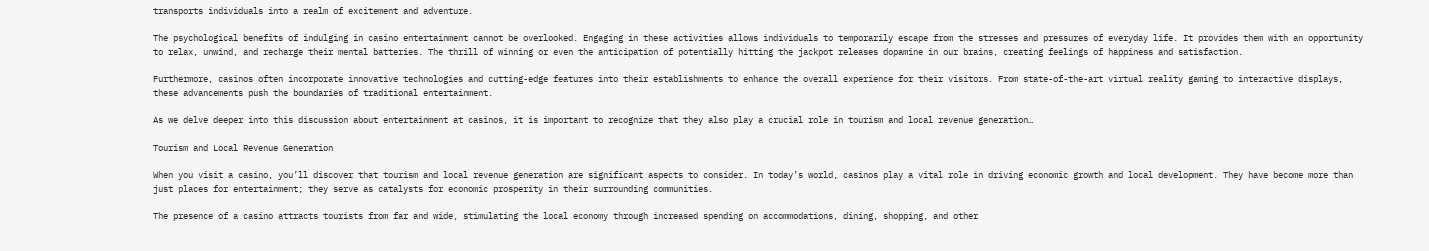transports individuals into a realm of excitement and adventure.

The psychological benefits of indulging in casino entertainment cannot be overlooked. Engaging in these activities allows individuals to temporarily escape from the stresses and pressures of everyday life. It provides them with an opportunity to relax, unwind, and recharge their mental batteries. The thrill of winning or even the anticipation of potentially hitting the jackpot releases dopamine in our brains, creating feelings of happiness and satisfaction.

Furthermore, casinos often incorporate innovative technologies and cutting-edge features into their establishments to enhance the overall experience for their visitors. From state-of-the-art virtual reality gaming to interactive displays, these advancements push the boundaries of traditional entertainment.

As we delve deeper into this discussion about entertainment at casinos, it is important to recognize that they also play a crucial role in tourism and local revenue generation…

Tourism and Local Revenue Generation

When you visit a casino, you’ll discover that tourism and local revenue generation are significant aspects to consider. In today’s world, casinos play a vital role in driving economic growth and local development. They have become more than just places for entertainment; they serve as catalysts for economic prosperity in their surrounding communities.

The presence of a casino attracts tourists from far and wide, stimulating the local economy through increased spending on accommodations, dining, shopping, and other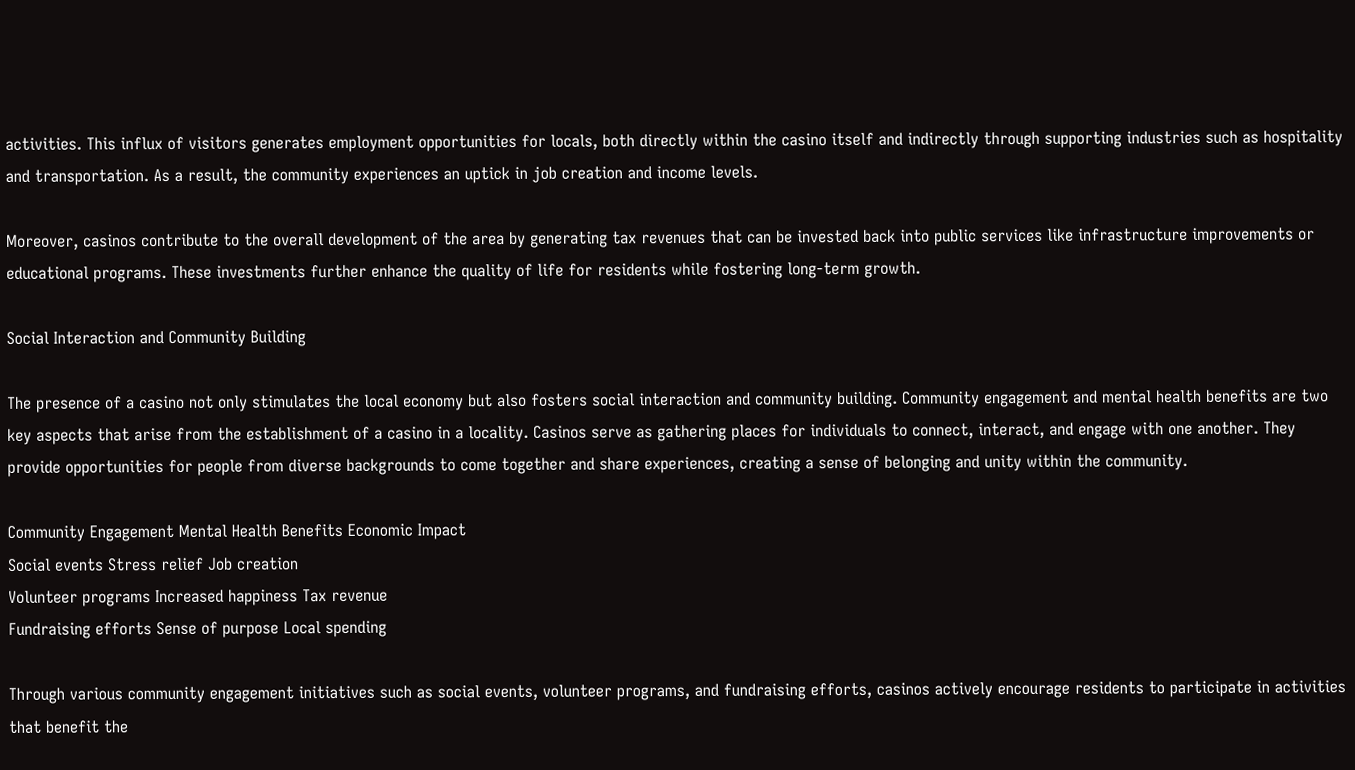activities. This influx of visitors generates employment opportunities for locals, both directly within the casino itself and indirectly through supporting industries such as hospitality and transportation. As a result, the community experiences an uptick in job creation and income levels.

Moreover, casinos contribute to the overall development of the area by generating tax revenues that can be invested back into public services like infrastructure improvements or educational programs. These investments further enhance the quality of life for residents while fostering long-term growth.

Social Interaction and Community Building

The presence of a casino not only stimulates the local economy but also fosters social interaction and community building. Community engagement and mental health benefits are two key aspects that arise from the establishment of a casino in a locality. Casinos serve as gathering places for individuals to connect, interact, and engage with one another. They provide opportunities for people from diverse backgrounds to come together and share experiences, creating a sense of belonging and unity within the community.

Community Engagement Mental Health Benefits Economic Impact
Social events Stress relief Job creation
Volunteer programs Increased happiness Tax revenue
Fundraising efforts Sense of purpose Local spending

Through various community engagement initiatives such as social events, volunteer programs, and fundraising efforts, casinos actively encourage residents to participate in activities that benefit the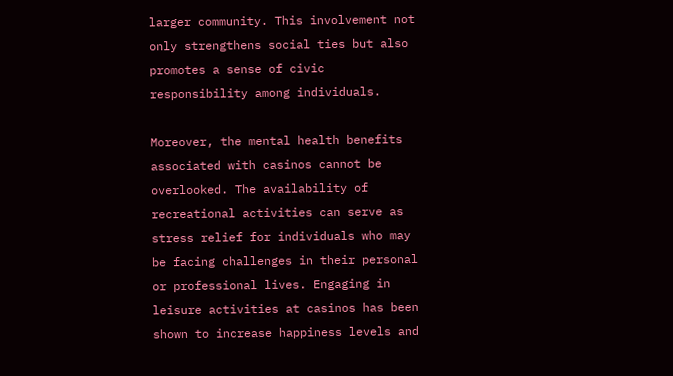larger community. This involvement not only strengthens social ties but also promotes a sense of civic responsibility among individuals.

Moreover, the mental health benefits associated with casinos cannot be overlooked. The availability of recreational activities can serve as stress relief for individuals who may be facing challenges in their personal or professional lives. Engaging in leisure activities at casinos has been shown to increase happiness levels and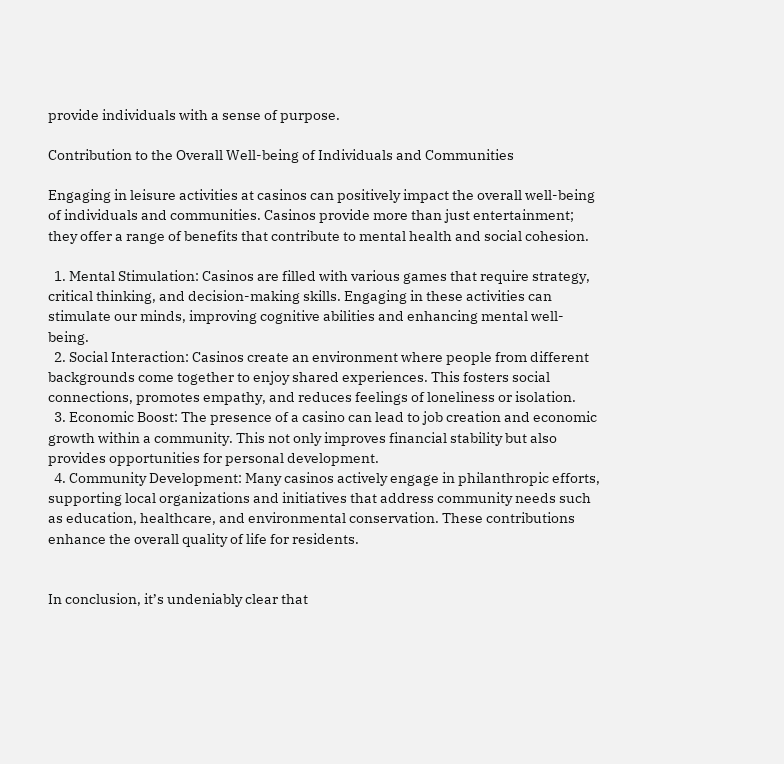provide individuals with a sense of purpose.

Contribution to the Overall Well-being of Individuals and Communities

Engaging in leisure activities at casinos can positively impact the overall well-being of individuals and communities. Casinos provide more than just entertainment; they offer a range of benefits that contribute to mental health and social cohesion.

  1. Mental Stimulation: Casinos are filled with various games that require strategy, critical thinking, and decision-making skills. Engaging in these activities can stimulate our minds, improving cognitive abilities and enhancing mental well-being.
  2. Social Interaction: Casinos create an environment where people from different backgrounds come together to enjoy shared experiences. This fosters social connections, promotes empathy, and reduces feelings of loneliness or isolation.
  3. Economic Boost: The presence of a casino can lead to job creation and economic growth within a community. This not only improves financial stability but also provides opportunities for personal development.
  4. Community Development: Many casinos actively engage in philanthropic efforts, supporting local organizations and initiatives that address community needs such as education, healthcare, and environmental conservation. These contributions enhance the overall quality of life for residents.


In conclusion, it’s undeniably clear that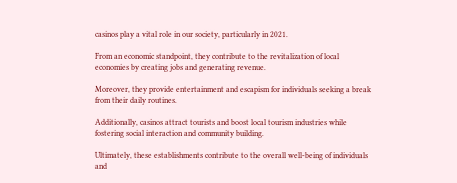casinos play a vital role in our society, particularly in 2021.

From an economic standpoint, they contribute to the revitalization of local economies by creating jobs and generating revenue.

Moreover, they provide entertainment and escapism for individuals seeking a break from their daily routines.

Additionally, casinos attract tourists and boost local tourism industries while fostering social interaction and community building.

Ultimately, these establishments contribute to the overall well-being of individuals and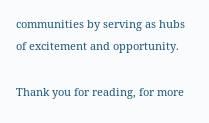communities by serving as hubs of excitement and opportunity.

Thank you for reading, for more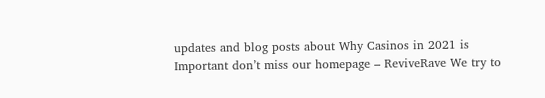updates and blog posts about Why Casinos in 2021 is Important don’t miss our homepage – ReviveRave We try to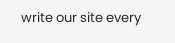write our site every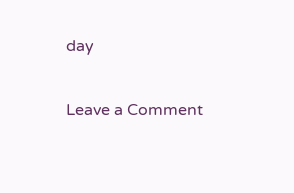day

Leave a Comment